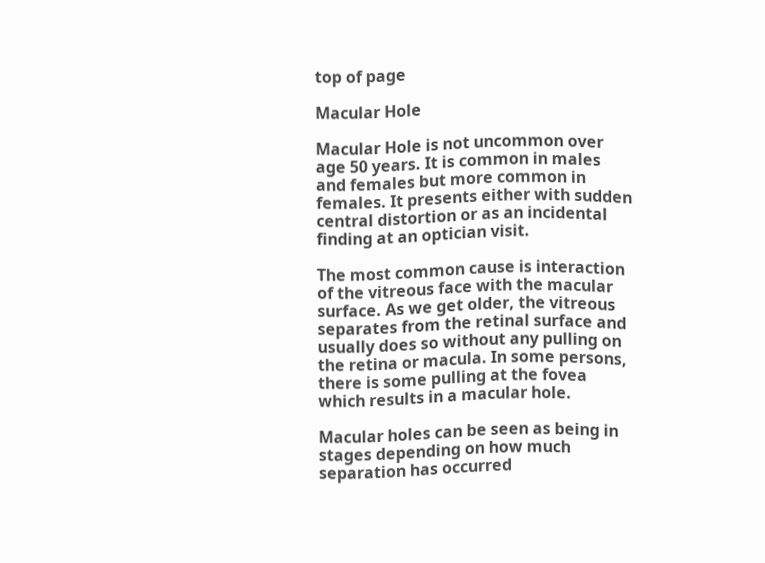top of page

Macular Hole

Macular Hole is not uncommon over age 50 years. It is common in males and females but more common in females. It presents either with sudden central distortion or as an incidental finding at an optician visit.

The most common cause is interaction of the vitreous face with the macular surface. As we get older, the vitreous separates from the retinal surface and usually does so without any pulling on the retina or macula. In some persons, there is some pulling at the fovea which results in a macular hole.

Macular holes can be seen as being in stages depending on how much separation has occurred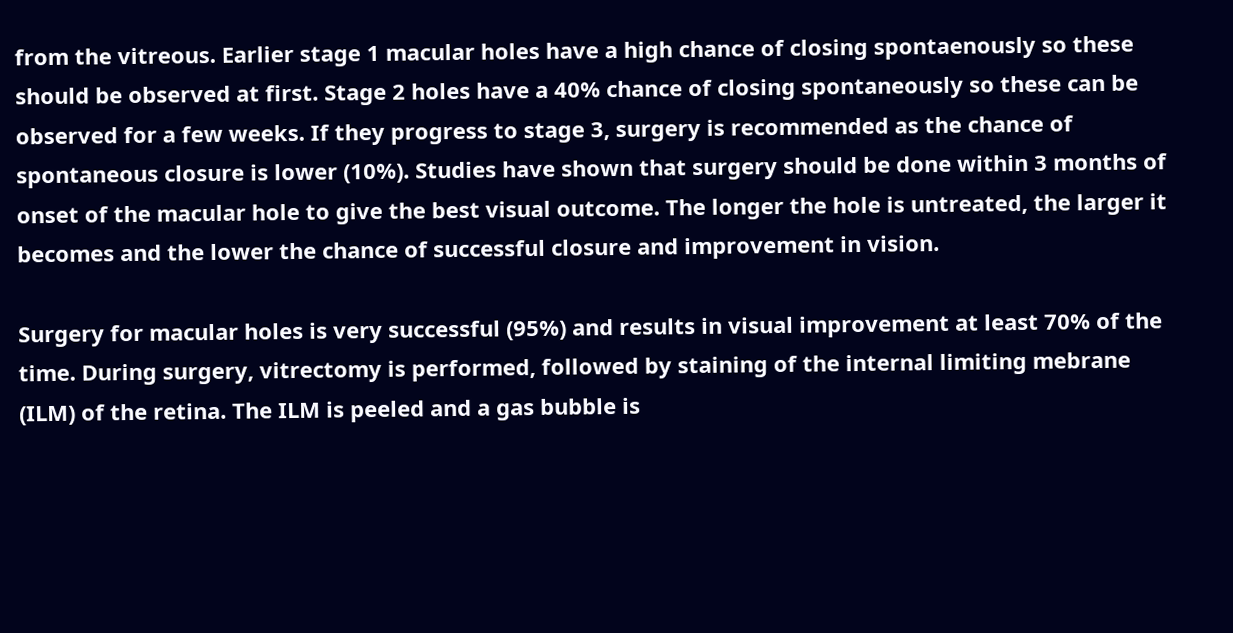from the vitreous. Earlier stage 1 macular holes have a high chance of closing spontaenously so these should be observed at first. Stage 2 holes have a 40% chance of closing spontaneously so these can be observed for a few weeks. If they progress to stage 3, surgery is recommended as the chance of spontaneous closure is lower (10%). Studies have shown that surgery should be done within 3 months of onset of the macular hole to give the best visual outcome. The longer the hole is untreated, the larger it becomes and the lower the chance of successful closure and improvement in vision.

Surgery for macular holes is very successful (95%) and results in visual improvement at least 70% of the time. During surgery, vitrectomy is performed, followed by staining of the internal limiting mebrane (ILM) of the retina. The ILM is peeled and a gas bubble is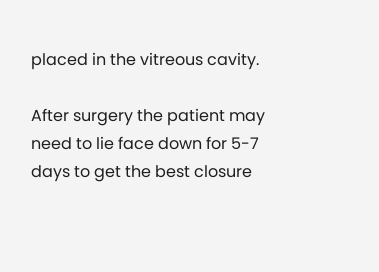placed in the vitreous cavity.

After surgery the patient may need to lie face down for 5-7 days to get the best closure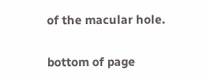of the macular hole.

bottom of page